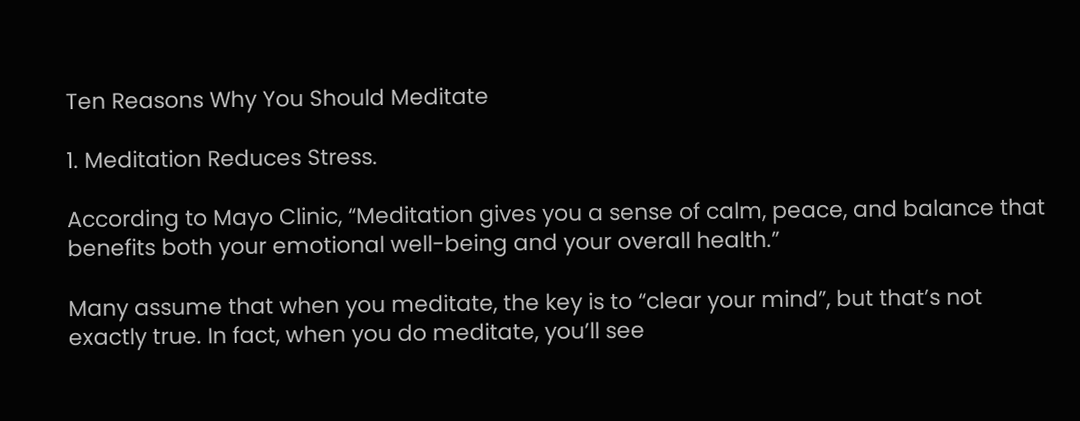Ten Reasons Why You Should Meditate

1. Meditation Reduces Stress.

According to Mayo Clinic, “Meditation gives you a sense of calm, peace, and balance that benefits both your emotional well-being and your overall health.”

Many assume that when you meditate, the key is to “clear your mind”, but that’s not exactly true. In fact, when you do meditate, you’ll see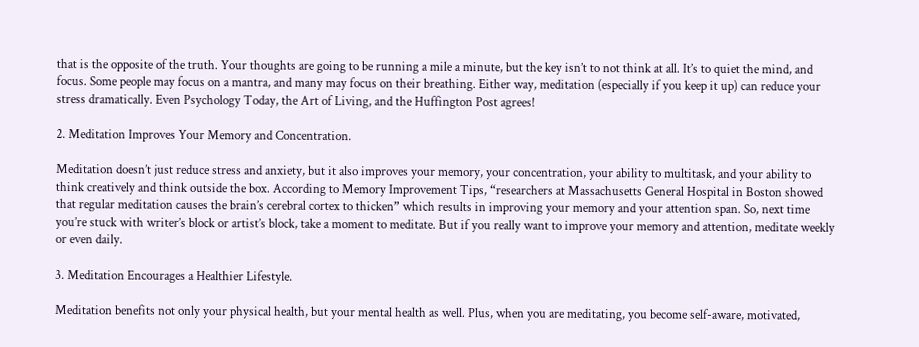that is the opposite of the truth. Your thoughts are going to be running a mile a minute, but the key isn’t to not think at all. It’s to quiet the mind, and focus. Some people may focus on a mantra, and many may focus on their breathing. Either way, meditation (especially if you keep it up) can reduce your stress dramatically. Even Psychology Today, the Art of Living, and the Huffington Post agrees!

2. Meditation Improves Your Memory and Concentration.

Meditation doesn’t just reduce stress and anxiety, but it also improves your memory, your concentration, your ability to multitask, and your ability to think creatively and think outside the box. According to Memory Improvement Tips, “researchers at Massachusetts General Hospital in Boston showed that regular meditation causes the brain’s cerebral cortex to thicken” which results in improving your memory and your attention span. So, next time you’re stuck with writer’s block or artist’s block, take a moment to meditate. But if you really want to improve your memory and attention, meditate weekly or even daily.

3. Meditation Encourages a Healthier Lifestyle.

Meditation benefits not only your physical health, but your mental health as well. Plus, when you are meditating, you become self-aware, motivated,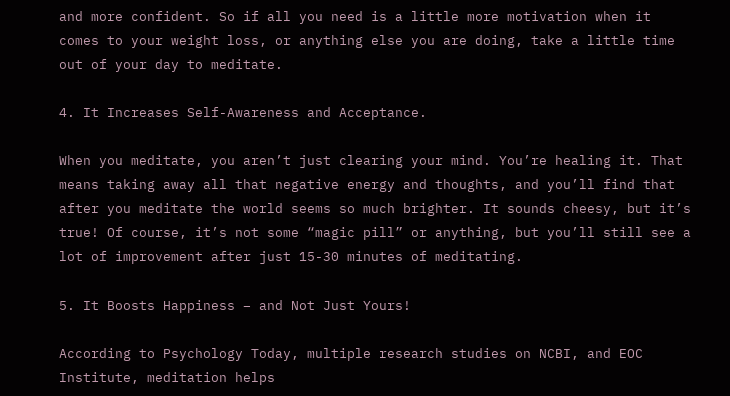and more confident. So if all you need is a little more motivation when it comes to your weight loss, or anything else you are doing, take a little time out of your day to meditate.

4. It Increases Self-Awareness and Acceptance.

When you meditate, you aren’t just clearing your mind. You’re healing it. That means taking away all that negative energy and thoughts, and you’ll find that after you meditate the world seems so much brighter. It sounds cheesy, but it’s true! Of course, it’s not some “magic pill” or anything, but you’ll still see a lot of improvement after just 15-30 minutes of meditating.

5. It Boosts Happiness – and Not Just Yours!

According to Psychology Today, multiple research studies on NCBI, and EOC Institute, meditation helps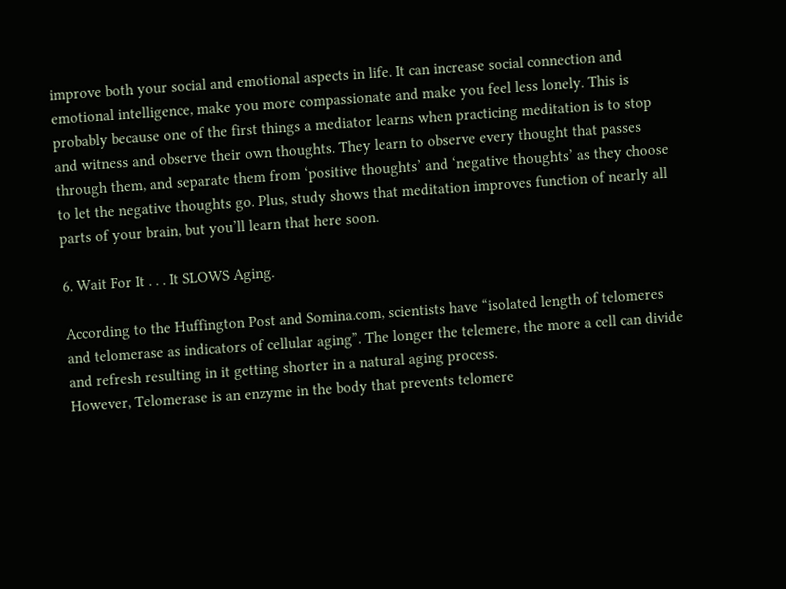improve both your social and emotional aspects in life. It can increase social connection and emotional intelligence, make you more compassionate and make you feel less lonely. This is probably because one of the first things a mediator learns when practicing meditation is to stop and witness and observe their own thoughts. They learn to observe every thought that passes through them, and separate them from ‘positive thoughts’ and ‘negative thoughts’ as they choose to let the negative thoughts go. Plus, study shows that meditation improves function of nearly all parts of your brain, but you’ll learn that here soon.

6. Wait For It . . . It SLOWS Aging.

According to the Huffington Post and Somina.com, scientists have “isolated length of telomeres and telomerase as indicators of cellular aging”. The longer the telemere, the more a cell can divide and refresh resulting in it getting shorter in a natural aging process.
However, Telomerase is an enzyme in the body that prevents telomere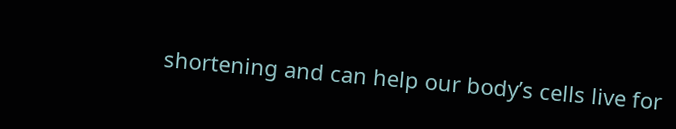shortening and can help our body’s cells live for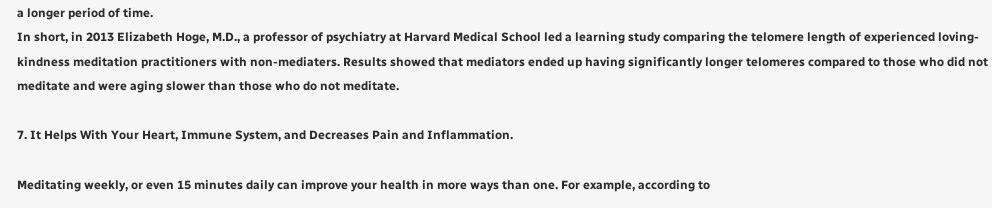a longer period of time.
In short, in 2013 Elizabeth Hoge, M.D., a professor of psychiatry at Harvard Medical School led a learning study comparing the telomere length of experienced loving-kindness meditation practitioners with non-mediaters. Results showed that mediators ended up having significantly longer telomeres compared to those who did not meditate and were aging slower than those who do not meditate.

7. It Helps With Your Heart, Immune System, and Decreases Pain and Inflammation.

Meditating weekly, or even 15 minutes daily can improve your health in more ways than one. For example, according to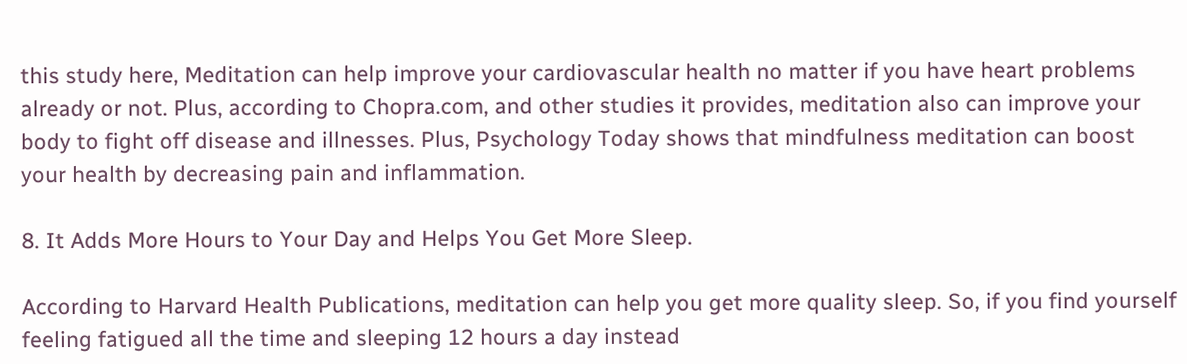this study here, Meditation can help improve your cardiovascular health no matter if you have heart problems already or not. Plus, according to Chopra.com, and other studies it provides, meditation also can improve your body to fight off disease and illnesses. Plus, Psychology Today shows that mindfulness meditation can boost your health by decreasing pain and inflammation.

8. It Adds More Hours to Your Day and Helps You Get More Sleep.

According to Harvard Health Publications, meditation can help you get more quality sleep. So, if you find yourself feeling fatigued all the time and sleeping 12 hours a day instead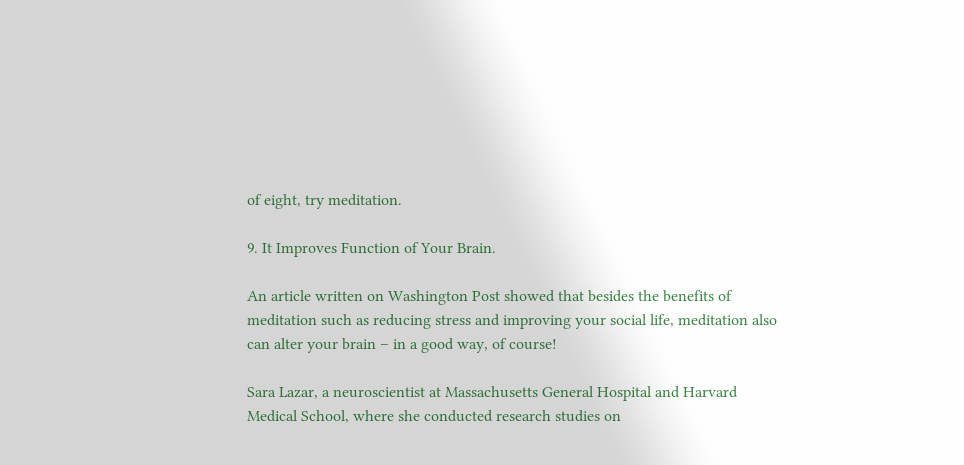of eight, try meditation.

9. It Improves Function of Your Brain.

An article written on Washington Post showed that besides the benefits of meditation such as reducing stress and improving your social life, meditation also can alter your brain – in a good way, of course!

Sara Lazar, a neuroscientist at Massachusetts General Hospital and Harvard Medical School, where she conducted research studies on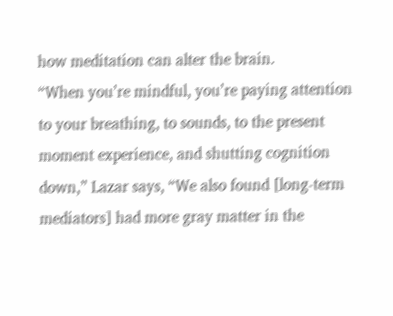how meditation can alter the brain.
“When you’re mindful, you’re paying attention to your breathing, to sounds, to the present moment experience, and shutting cognition down,” Lazar says, “We also found [long-term mediators] had more gray matter in the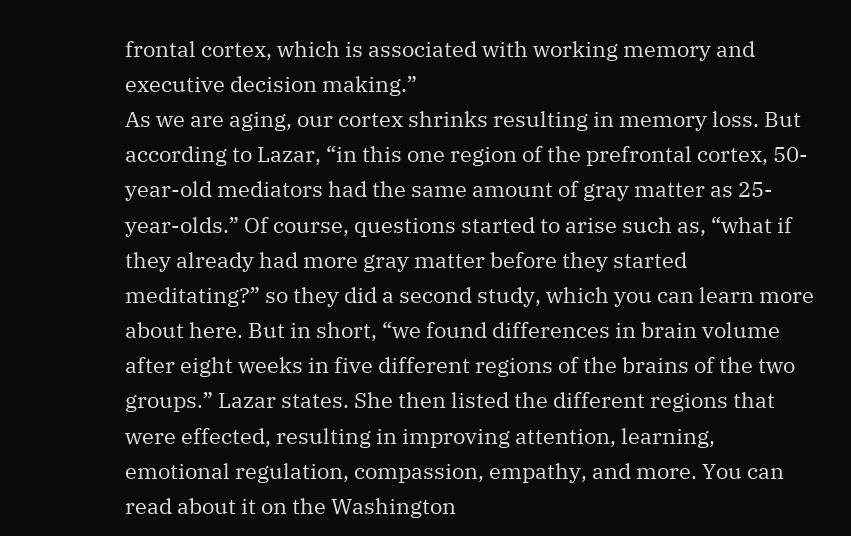frontal cortex, which is associated with working memory and executive decision making.”
As we are aging, our cortex shrinks resulting in memory loss. But according to Lazar, “in this one region of the prefrontal cortex, 50-year-old mediators had the same amount of gray matter as 25-year-olds.” Of course, questions started to arise such as, “what if they already had more gray matter before they started meditating?” so they did a second study, which you can learn more about here. But in short, “we found differences in brain volume after eight weeks in five different regions of the brains of the two groups.” Lazar states. She then listed the different regions that were effected, resulting in improving attention, learning, emotional regulation, compassion, empathy, and more. You can read about it on the Washington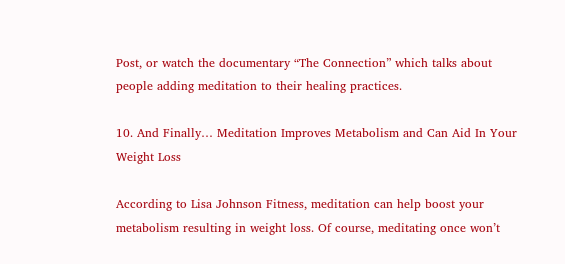Post, or watch the documentary “The Connection” which talks about people adding meditation to their healing practices.

10. And Finally… Meditation Improves Metabolism and Can Aid In Your Weight Loss

According to Lisa Johnson Fitness, meditation can help boost your metabolism resulting in weight loss. Of course, meditating once won’t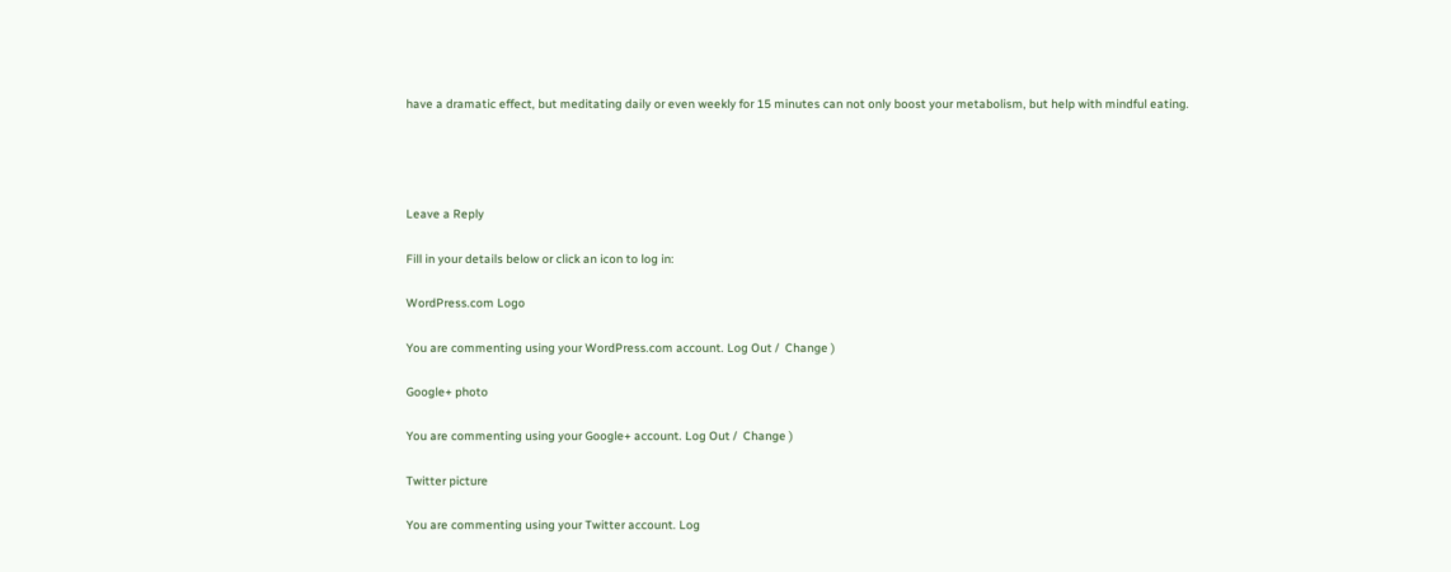have a dramatic effect, but meditating daily or even weekly for 15 minutes can not only boost your metabolism, but help with mindful eating.




Leave a Reply

Fill in your details below or click an icon to log in:

WordPress.com Logo

You are commenting using your WordPress.com account. Log Out /  Change )

Google+ photo

You are commenting using your Google+ account. Log Out /  Change )

Twitter picture

You are commenting using your Twitter account. Log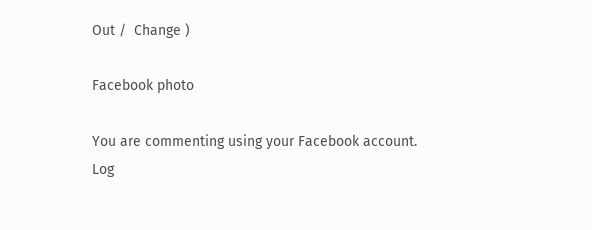Out /  Change )

Facebook photo

You are commenting using your Facebook account. Log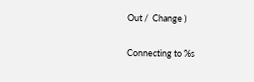Out /  Change )


Connecting to %s